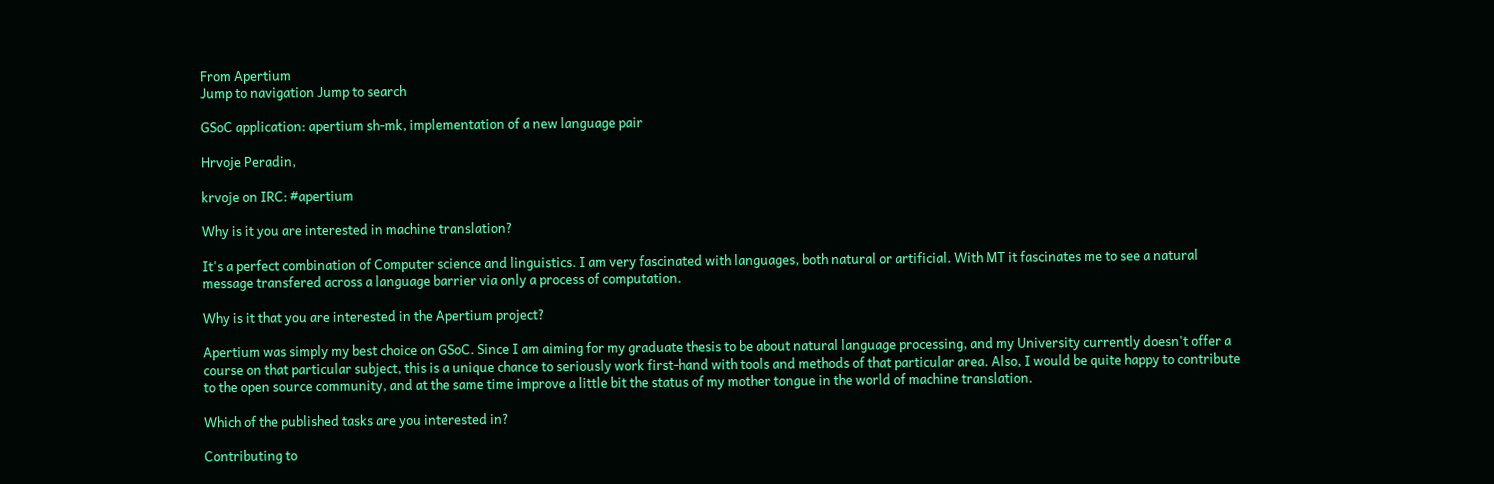From Apertium
Jump to navigation Jump to search

GSoC application: apertium sh-mk, implementation of a new language pair

Hrvoje Peradin,

krvoje on IRC: #apertium

Why is it you are interested in machine translation?

It's a perfect combination of Computer science and linguistics. I am very fascinated with languages, both natural or artificial. With MT it fascinates me to see a natural message transfered across a language barrier via only a process of computation.

Why is it that you are interested in the Apertium project?

Apertium was simply my best choice on GSoC. Since I am aiming for my graduate thesis to be about natural language processing, and my University currently doesn't offer a course on that particular subject, this is a unique chance to seriously work first-hand with tools and methods of that particular area. Also, I would be quite happy to contribute to the open source community, and at the same time improve a little bit the status of my mother tongue in the world of machine translation.

Which of the published tasks are you interested in?

Contributing to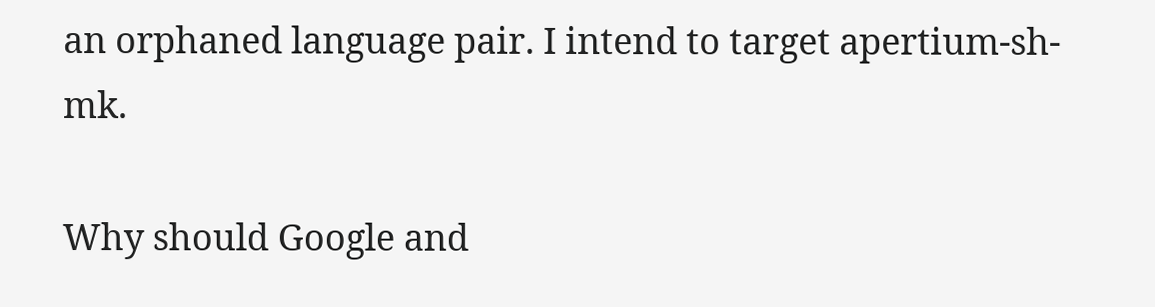an orphaned language pair. I intend to target apertium-sh-mk.

Why should Google and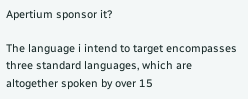Apertium sponsor it?

The language i intend to target encompasses three standard languages, which are altogether spoken by over 15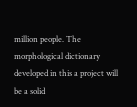million people. The morphological dictionary developed in this a project will be a solid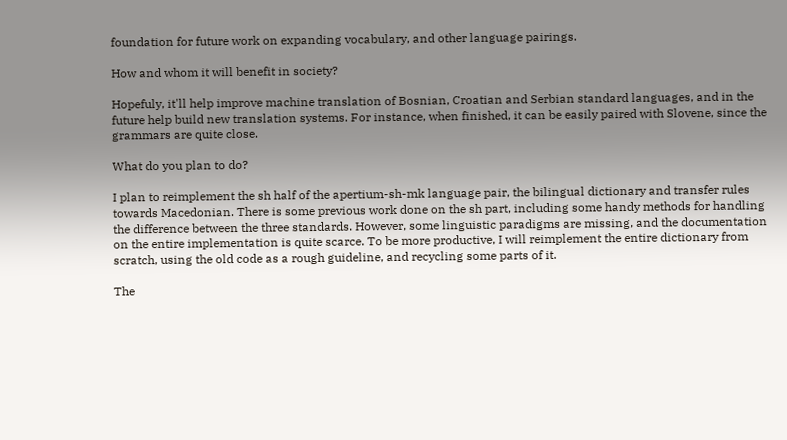foundation for future work on expanding vocabulary, and other language pairings.

How and whom it will benefit in society?

Hopefuly, it'll help improve machine translation of Bosnian, Croatian and Serbian standard languages, and in the future help build new translation systems. For instance, when finished, it can be easily paired with Slovene, since the grammars are quite close.

What do you plan to do?

I plan to reimplement the sh half of the apertium-sh-mk language pair, the bilingual dictionary and transfer rules towards Macedonian. There is some previous work done on the sh part, including some handy methods for handling the difference between the three standards. However, some linguistic paradigms are missing, and the documentation on the entire implementation is quite scarce. To be more productive, I will reimplement the entire dictionary from scratch, using the old code as a rough guideline, and recycling some parts of it.

The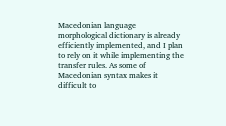Macedonian language morphological dictionary is already efficiently implemented, and I plan to rely on it while implementing the transfer rules. As some of Macedonian syntax makes it difficult to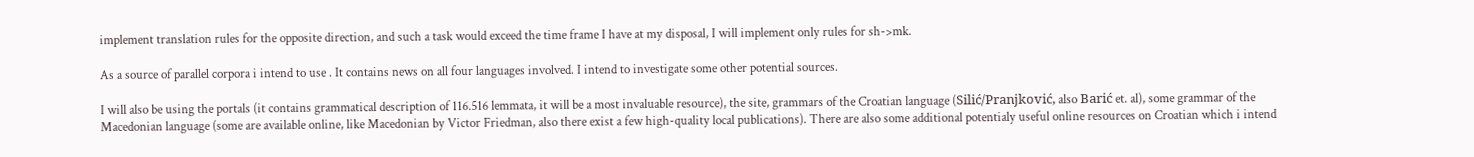implement translation rules for the opposite direction, and such a task would exceed the time frame I have at my disposal, I will implement only rules for sh->mk.

As a source of parallel corpora i intend to use . It contains news on all four languages involved. I intend to investigate some other potential sources.

I will also be using the portals (it contains grammatical description of 116.516 lemmata, it will be a most invaluable resource), the site, grammars of the Croatian language (Silić/Pranjković, also Barić et. al), some grammar of the Macedonian language (some are available online, like Macedonian by Victor Friedman, also there exist a few high-quality local publications). There are also some additional potentialy useful online resources on Croatian which i intend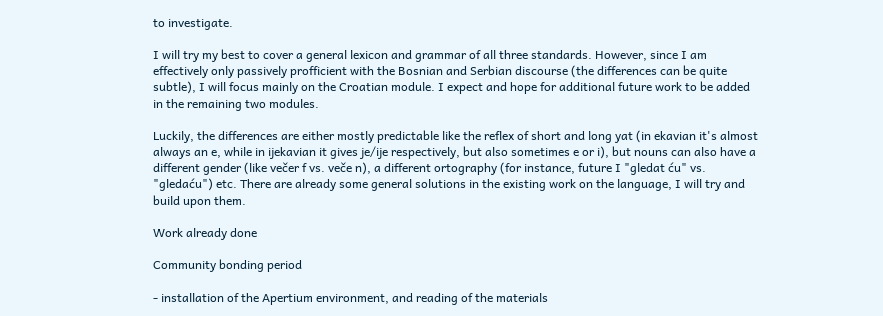to investigate.

I will try my best to cover a general lexicon and grammar of all three standards. However, since I am effectively only passively profficient with the Bosnian and Serbian discourse (the differences can be quite subtle), I will focus mainly on the Croatian module. I expect and hope for additional future work to be added in the remaining two modules.

Luckily, the differences are either mostly predictable like the reflex of short and long yat (in ekavian it's almost always an e, while in ijekavian it gives je/ije respectively, but also sometimes e or i), but nouns can also have a different gender (like večer f vs. veče n), a different ortography (for instance, future I "gledat ću" vs. "gledaću") etc. There are already some general solutions in the existing work on the language, I will try and build upon them.

Work already done

Community bonding period

- installation of the Apertium environment, and reading of the materials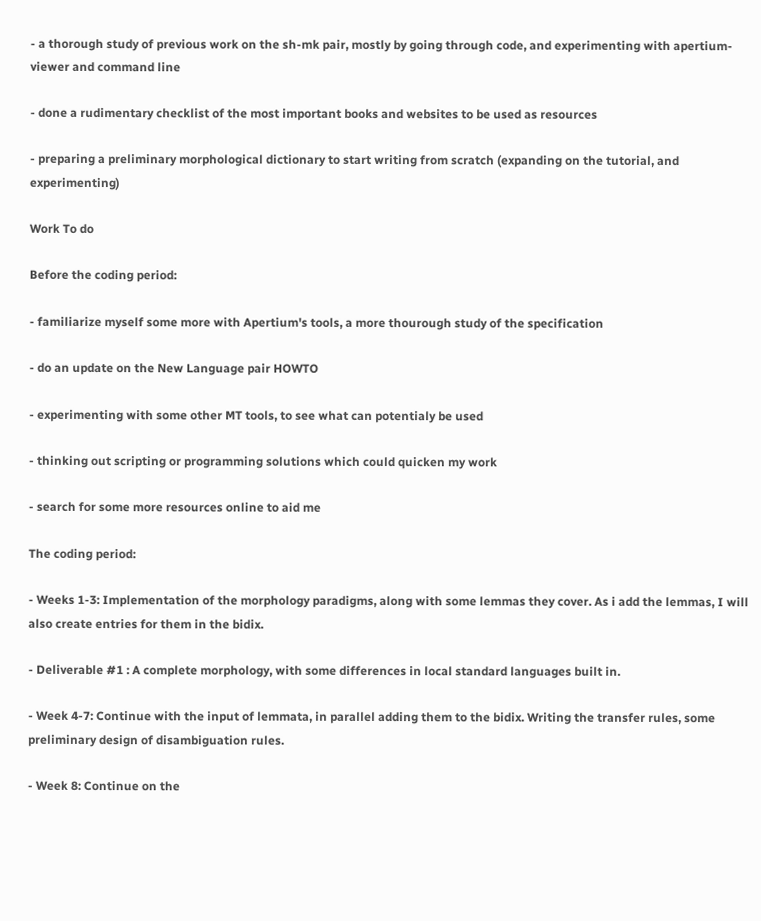- a thorough study of previous work on the sh-mk pair, mostly by going through code, and experimenting with apertium-viewer and command line

- done a rudimentary checklist of the most important books and websites to be used as resources

- preparing a preliminary morphological dictionary to start writing from scratch (expanding on the tutorial, and experimenting)

Work To do

Before the coding period:

- familiarize myself some more with Apertium's tools, a more thourough study of the specification

- do an update on the New Language pair HOWTO

- experimenting with some other MT tools, to see what can potentialy be used

- thinking out scripting or programming solutions which could quicken my work

- search for some more resources online to aid me

The coding period:

- Weeks 1-3: Implementation of the morphology paradigms, along with some lemmas they cover. As i add the lemmas, I will also create entries for them in the bidix.

- Deliverable #1 : A complete morphology, with some differences in local standard languages built in.

- Week 4-7: Continue with the input of lemmata, in parallel adding them to the bidix. Writing the transfer rules, some preliminary design of disambiguation rules.

- Week 8: Continue on the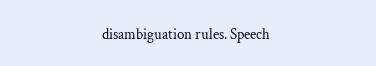disambiguation rules. Speech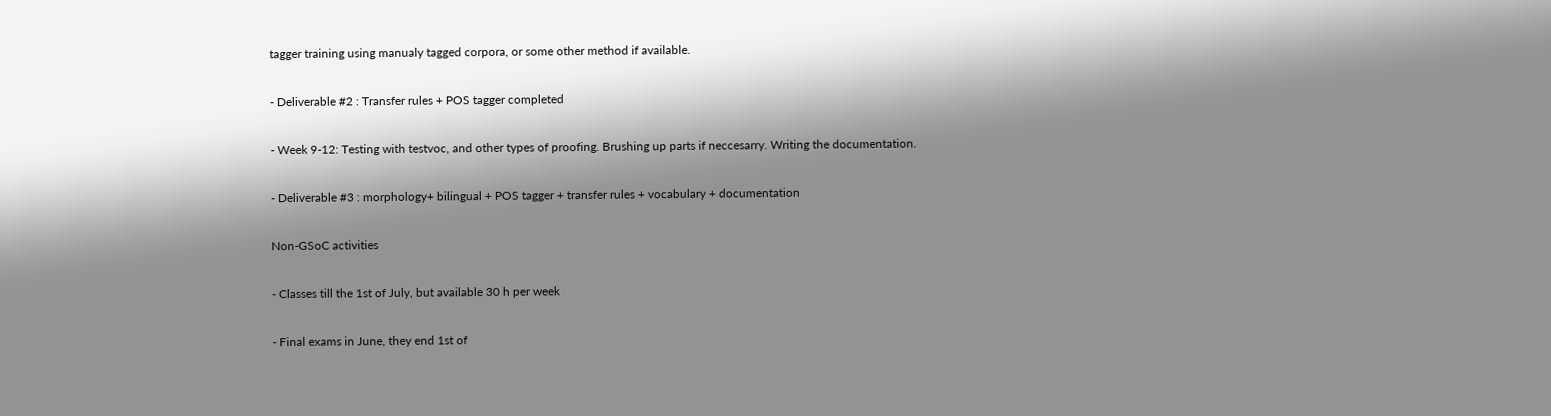tagger training using manualy tagged corpora, or some other method if available.

- Deliverable #2 : Transfer rules + POS tagger completed

- Week 9-12: Testing with testvoc, and other types of proofing. Brushing up parts if neccesarry. Writing the documentation.

- Deliverable #3 : morphology+ bilingual + POS tagger + transfer rules + vocabulary + documentation

Non-GSoC activities

- Classes till the 1st of July, but available 30 h per week

- Final exams in June, they end 1st of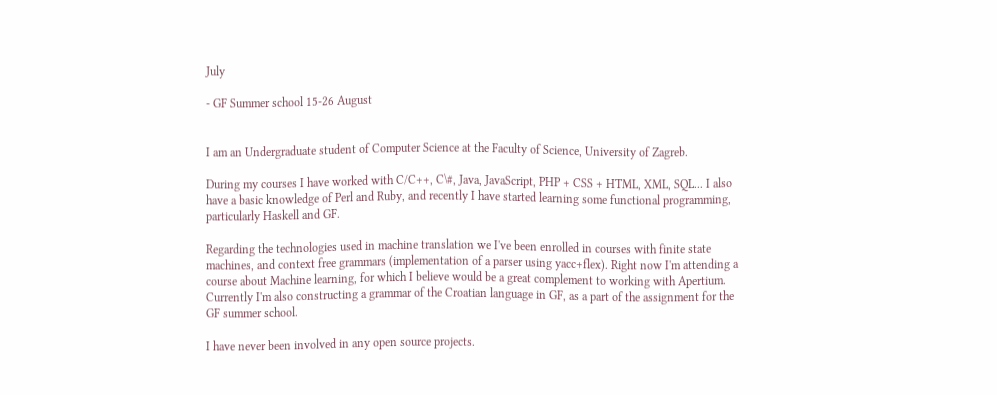July

- GF Summer school 15-26 August


I am an Undergraduate student of Computer Science at the Faculty of Science, University of Zagreb.

During my courses I have worked with C/C++, C\#, Java, JavaScript, PHP + CSS + HTML, XML, SQL... I also have a basic knowledge of Perl and Ruby, and recently I have started learning some functional programming, particularly Haskell and GF.

Regarding the technologies used in machine translation we I've been enrolled in courses with finite state machines, and context free grammars (implementation of a parser using yacc+flex). Right now I'm attending a course about Machine learning, for which I believe would be a great complement to working with Apertium. Currently I'm also constructing a grammar of the Croatian language in GF, as a part of the assignment for the GF summer school.

I have never been involved in any open source projects.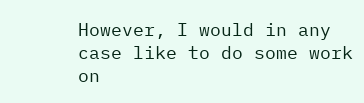However, I would in any case like to do some work on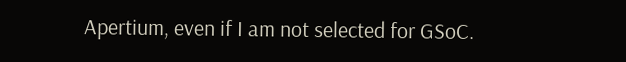Apertium, even if I am not selected for GSoC.